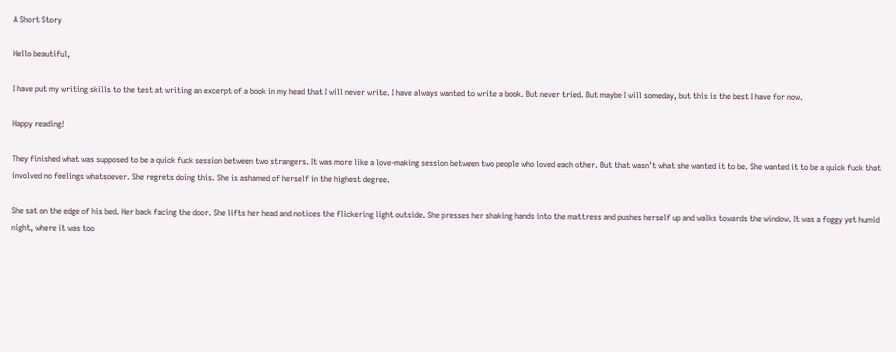A Short Story

Hello beautiful,

I have put my writing skills to the test at writing an excerpt of a book in my head that I will never write. I have always wanted to write a book. But never tried. But maybe I will someday, but this is the best I have for now.

Happy reading!

They finished what was supposed to be a quick fuck session between two strangers. It was more like a love-making session between two people who loved each other. But that wasn’t what she wanted it to be. She wanted it to be a quick fuck that involved no feelings whatsoever. She regrets doing this. She is ashamed of herself in the highest degree.

She sat on the edge of his bed. Her back facing the door. She lifts her head and notices the flickering light outside. She presses her shaking hands into the mattress and pushes herself up and walks towards the window. It was a foggy yet humid night, where it was too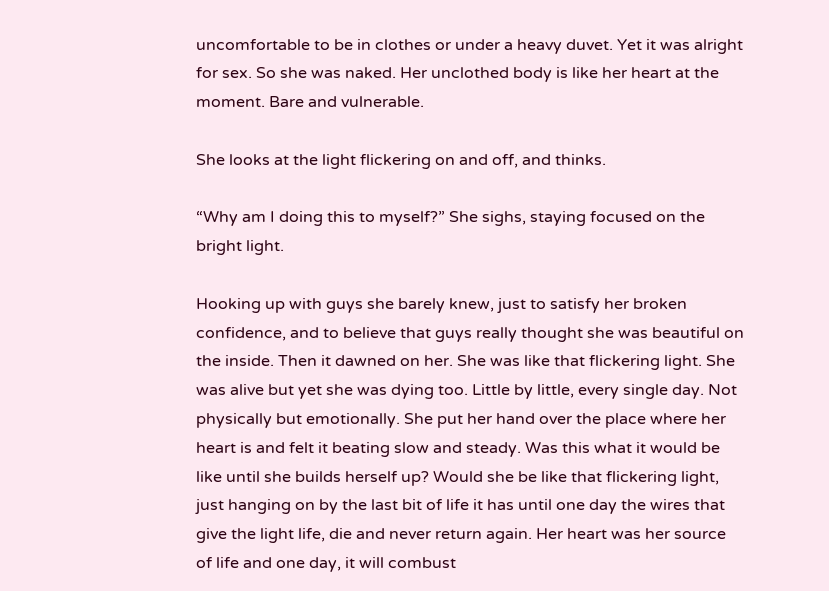uncomfortable to be in clothes or under a heavy duvet. Yet it was alright for sex. So she was naked. Her unclothed body is like her heart at the moment. Bare and vulnerable.

She looks at the light flickering on and off, and thinks.

“Why am I doing this to myself?” She sighs, staying focused on the bright light.

Hooking up with guys she barely knew, just to satisfy her broken confidence, and to believe that guys really thought she was beautiful on the inside. Then it dawned on her. She was like that flickering light. She was alive but yet she was dying too. Little by little, every single day. Not physically but emotionally. She put her hand over the place where her heart is and felt it beating slow and steady. Was this what it would be like until she builds herself up? Would she be like that flickering light, just hanging on by the last bit of life it has until one day the wires that give the light life, die and never return again. Her heart was her source of life and one day, it will combust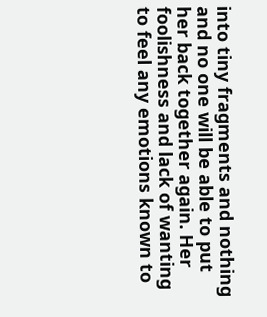into tiny fragments and nothing and no one will be able to put her back together again. Her foolishness and lack of wanting to feel any emotions known to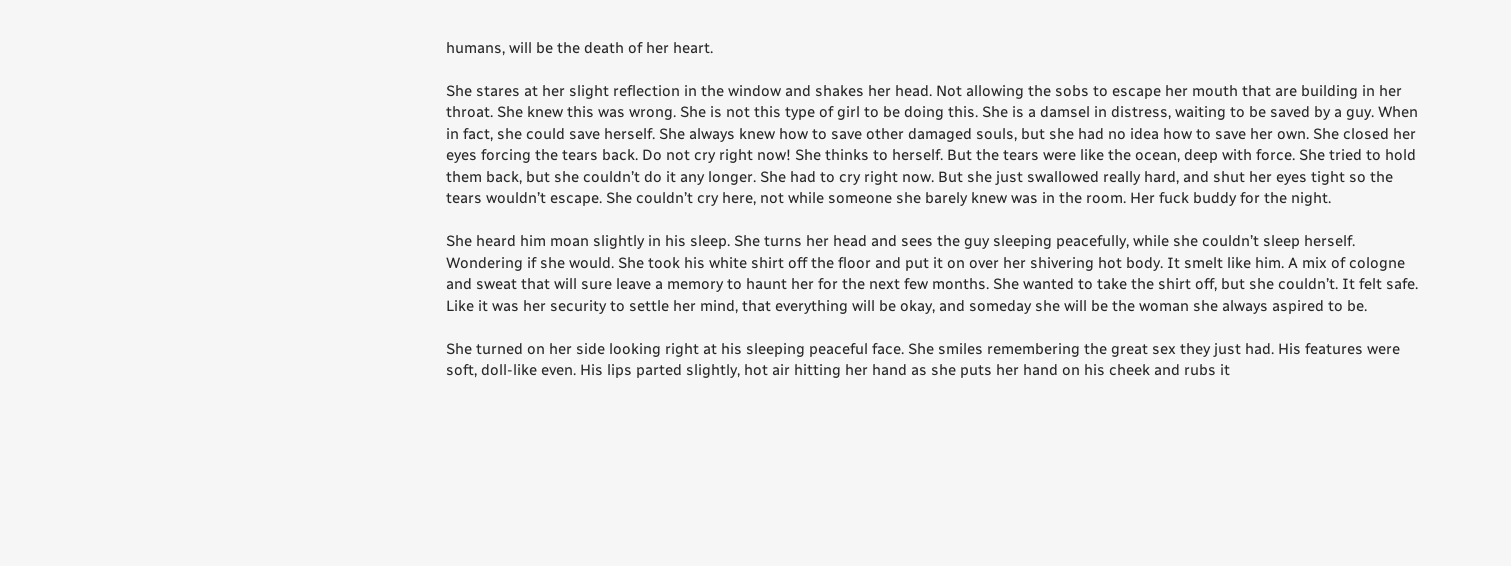humans, will be the death of her heart.

She stares at her slight reflection in the window and shakes her head. Not allowing the sobs to escape her mouth that are building in her throat. She knew this was wrong. She is not this type of girl to be doing this. She is a damsel in distress, waiting to be saved by a guy. When in fact, she could save herself. She always knew how to save other damaged souls, but she had no idea how to save her own. She closed her eyes forcing the tears back. Do not cry right now! She thinks to herself. But the tears were like the ocean, deep with force. She tried to hold them back, but she couldn’t do it any longer. She had to cry right now. But she just swallowed really hard, and shut her eyes tight so the tears wouldn’t escape. She couldn’t cry here, not while someone she barely knew was in the room. Her fuck buddy for the night.

She heard him moan slightly in his sleep. She turns her head and sees the guy sleeping peacefully, while she couldn’t sleep herself. Wondering if she would. She took his white shirt off the floor and put it on over her shivering hot body. It smelt like him. A mix of cologne and sweat that will sure leave a memory to haunt her for the next few months. She wanted to take the shirt off, but she couldn’t. It felt safe. Like it was her security to settle her mind, that everything will be okay, and someday she will be the woman she always aspired to be.

She turned on her side looking right at his sleeping peaceful face. She smiles remembering the great sex they just had. His features were soft, doll-like even. His lips parted slightly, hot air hitting her hand as she puts her hand on his cheek and rubs it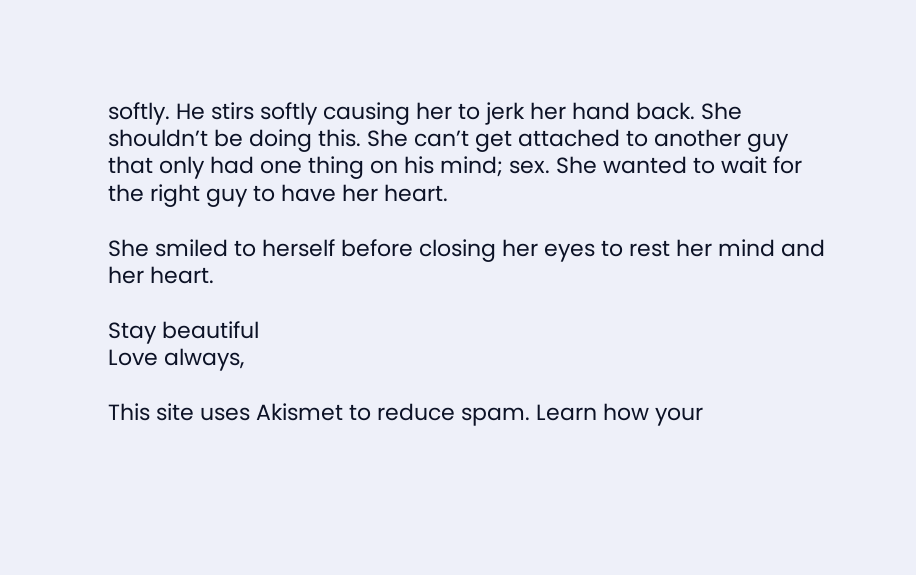softly. He stirs softly causing her to jerk her hand back. She shouldn’t be doing this. She can’t get attached to another guy that only had one thing on his mind; sex. She wanted to wait for the right guy to have her heart.

She smiled to herself before closing her eyes to rest her mind and her heart.

Stay beautiful
Love always,

This site uses Akismet to reduce spam. Learn how your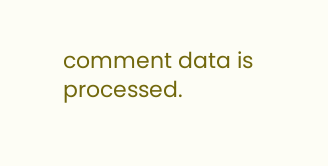comment data is processed.